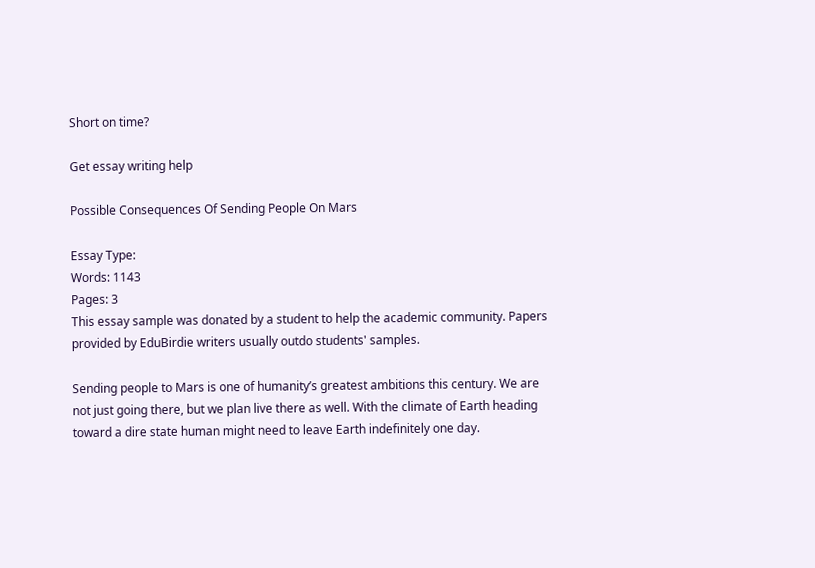Short on time?

Get essay writing help

Possible Consequences Of Sending People On Mars

Essay Type:
Words: 1143
Pages: 3
This essay sample was donated by a student to help the academic community. Papers provided by EduBirdie writers usually outdo students' samples.

Sending people to Mars is one of humanity’s greatest ambitions this century. We are not just going there, but we plan live there as well. With the climate of Earth heading toward a dire state human might need to leave Earth indefinitely one day.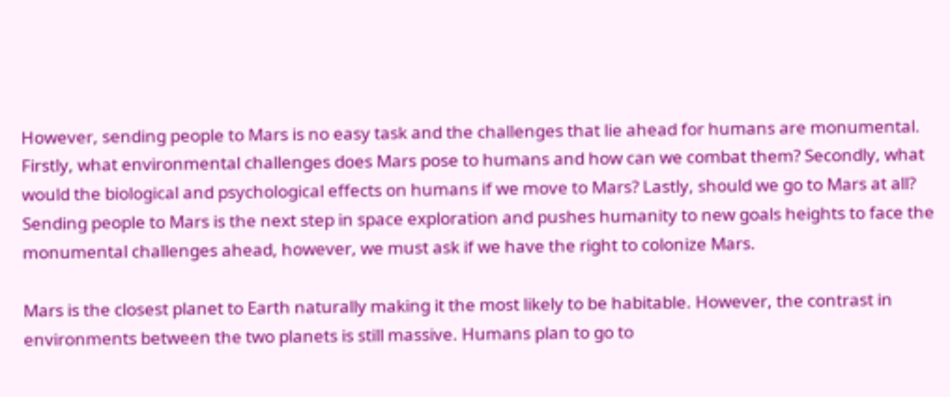However, sending people to Mars is no easy task and the challenges that lie ahead for humans are monumental. Firstly, what environmental challenges does Mars pose to humans and how can we combat them? Secondly, what would the biological and psychological effects on humans if we move to Mars? Lastly, should we go to Mars at all? Sending people to Mars is the next step in space exploration and pushes humanity to new goals heights to face the monumental challenges ahead, however, we must ask if we have the right to colonize Mars.

Mars is the closest planet to Earth naturally making it the most likely to be habitable. However, the contrast in environments between the two planets is still massive. Humans plan to go to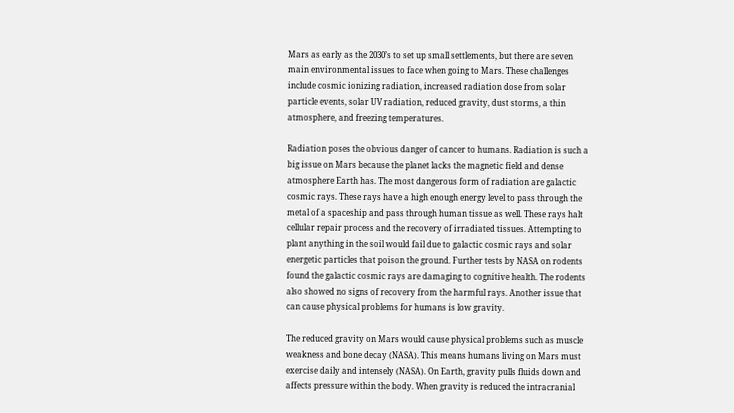Mars as early as the 2030’s to set up small settlements, but there are seven main environmental issues to face when going to Mars. These challenges include cosmic ionizing radiation, increased radiation dose from solar particle events, solar UV radiation, reduced gravity, dust storms, a thin atmosphere, and freezing temperatures.

Radiation poses the obvious danger of cancer to humans. Radiation is such a big issue on Mars because the planet lacks the magnetic field and dense atmosphere Earth has. The most dangerous form of radiation are galactic cosmic rays. These rays have a high enough energy level to pass through the metal of a spaceship and pass through human tissue as well. These rays halt cellular repair process and the recovery of irradiated tissues. Attempting to plant anything in the soil would fail due to galactic cosmic rays and solar energetic particles that poison the ground. Further tests by NASA on rodents found the galactic cosmic rays are damaging to cognitive health. The rodents also showed no signs of recovery from the harmful rays. Another issue that can cause physical problems for humans is low gravity.

The reduced gravity on Mars would cause physical problems such as muscle weakness and bone decay (NASA). This means humans living on Mars must exercise daily and intensely (NASA). On Earth, gravity pulls fluids down and affects pressure within the body. When gravity is reduced the intracranial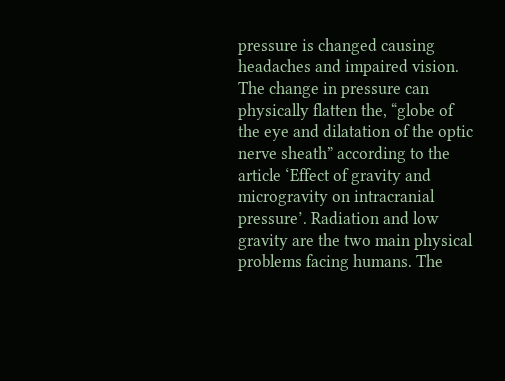pressure is changed causing headaches and impaired vision. The change in pressure can physically flatten the, “globe of the eye and dilatation of the optic nerve sheath” according to the article ‘Effect of gravity and microgravity on intracranial pressure’. Radiation and low gravity are the two main physical problems facing humans. The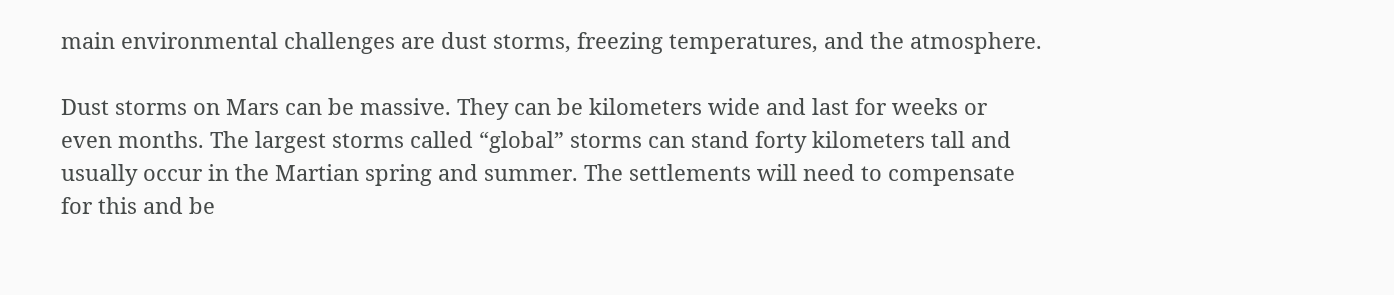main environmental challenges are dust storms, freezing temperatures, and the atmosphere.

Dust storms on Mars can be massive. They can be kilometers wide and last for weeks or even months. The largest storms called “global” storms can stand forty kilometers tall and usually occur in the Martian spring and summer. The settlements will need to compensate for this and be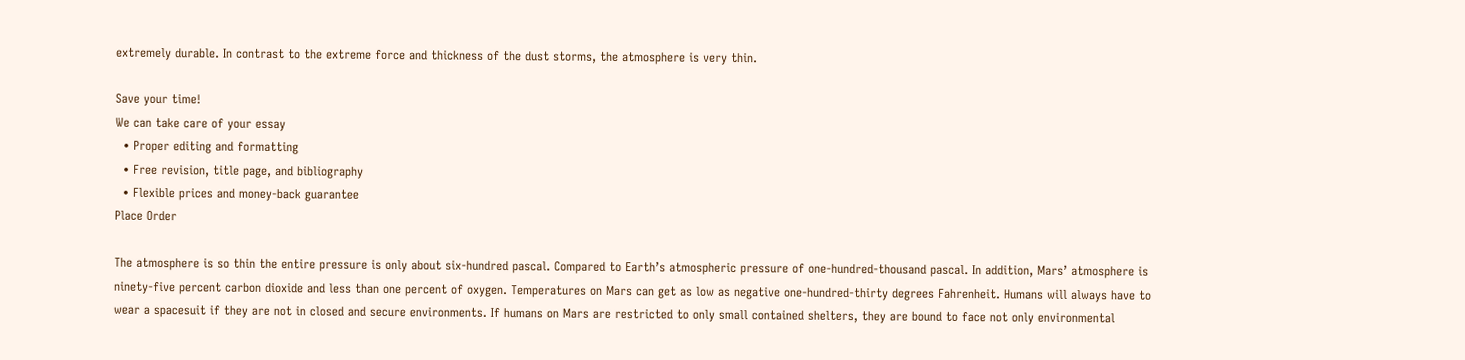extremely durable. In contrast to the extreme force and thickness of the dust storms, the atmosphere is very thin.

Save your time!
We can take care of your essay
  • Proper editing and formatting
  • Free revision, title page, and bibliography
  • Flexible prices and money-back guarantee
Place Order

The atmosphere is so thin the entire pressure is only about six-hundred pascal. Compared to Earth’s atmospheric pressure of one-hundred-thousand pascal. In addition, Mars’ atmosphere is ninety-five percent carbon dioxide and less than one percent of oxygen. Temperatures on Mars can get as low as negative one-hundred-thirty degrees Fahrenheit. Humans will always have to wear a spacesuit if they are not in closed and secure environments. If humans on Mars are restricted to only small contained shelters, they are bound to face not only environmental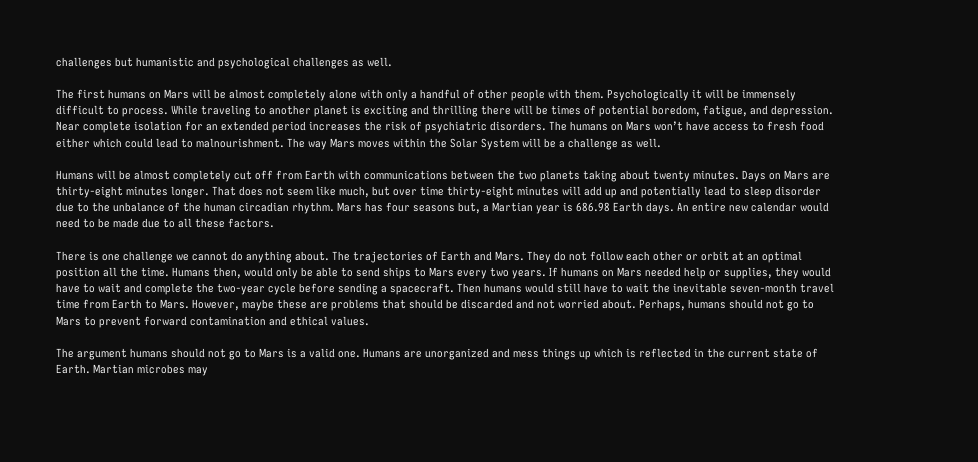challenges but humanistic and psychological challenges as well.

The first humans on Mars will be almost completely alone with only a handful of other people with them. Psychologically it will be immensely difficult to process. While traveling to another planet is exciting and thrilling there will be times of potential boredom, fatigue, and depression. Near complete isolation for an extended period increases the risk of psychiatric disorders. The humans on Mars won’t have access to fresh food either which could lead to malnourishment. The way Mars moves within the Solar System will be a challenge as well.

Humans will be almost completely cut off from Earth with communications between the two planets taking about twenty minutes. Days on Mars are thirty-eight minutes longer. That does not seem like much, but over time thirty-eight minutes will add up and potentially lead to sleep disorder due to the unbalance of the human circadian rhythm. Mars has four seasons but, a Martian year is 686.98 Earth days. An entire new calendar would need to be made due to all these factors.

There is one challenge we cannot do anything about. The trajectories of Earth and Mars. They do not follow each other or orbit at an optimal position all the time. Humans then, would only be able to send ships to Mars every two years. If humans on Mars needed help or supplies, they would have to wait and complete the two-year cycle before sending a spacecraft. Then humans would still have to wait the inevitable seven-month travel time from Earth to Mars. However, maybe these are problems that should be discarded and not worried about. Perhaps, humans should not go to Mars to prevent forward contamination and ethical values.

The argument humans should not go to Mars is a valid one. Humans are unorganized and mess things up which is reflected in the current state of Earth. Martian microbes may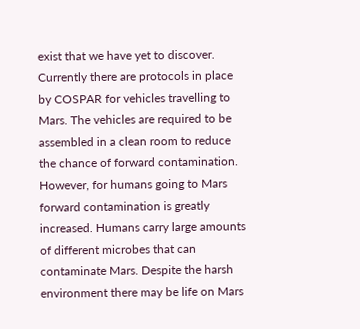exist that we have yet to discover. Currently there are protocols in place by COSPAR for vehicles travelling to Mars. The vehicles are required to be assembled in a clean room to reduce the chance of forward contamination. However, for humans going to Mars forward contamination is greatly increased. Humans carry large amounts of different microbes that can contaminate Mars. Despite the harsh environment there may be life on Mars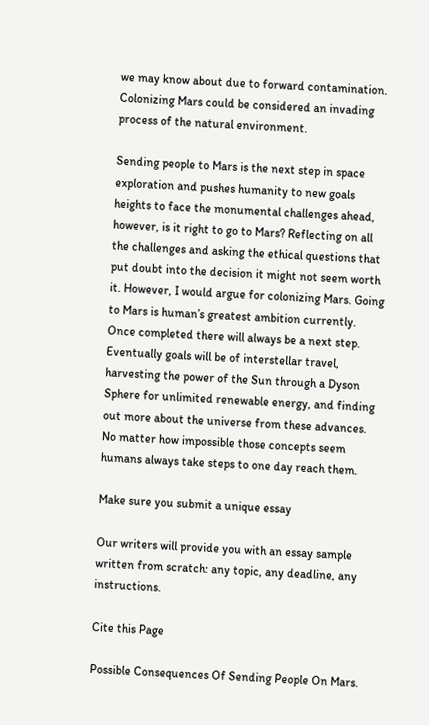we may know about due to forward contamination. Colonizing Mars could be considered an invading process of the natural environment.

Sending people to Mars is the next step in space exploration and pushes humanity to new goals heights to face the monumental challenges ahead, however, is it right to go to Mars? Reflecting on all the challenges and asking the ethical questions that put doubt into the decision it might not seem worth it. However, I would argue for colonizing Mars. Going to Mars is human’s greatest ambition currently. Once completed there will always be a next step. Eventually goals will be of interstellar travel, harvesting the power of the Sun through a Dyson Sphere for unlimited renewable energy, and finding out more about the universe from these advances. No matter how impossible those concepts seem humans always take steps to one day reach them.

Make sure you submit a unique essay

Our writers will provide you with an essay sample written from scratch: any topic, any deadline, any instructions.

Cite this Page

Possible Consequences Of Sending People On Mars.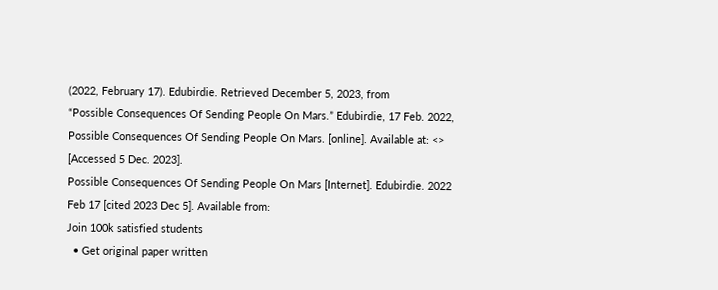(2022, February 17). Edubirdie. Retrieved December 5, 2023, from
“Possible Consequences Of Sending People On Mars.” Edubirdie, 17 Feb. 2022,
Possible Consequences Of Sending People On Mars. [online]. Available at: <> [Accessed 5 Dec. 2023].
Possible Consequences Of Sending People On Mars [Internet]. Edubirdie. 2022 Feb 17 [cited 2023 Dec 5]. Available from:
Join 100k satisfied students
  • Get original paper written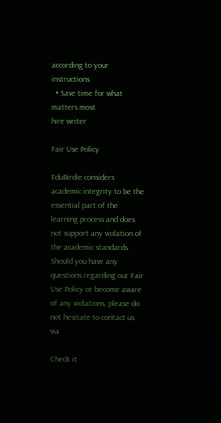according to your instructions
  • Save time for what matters most
hire writer

Fair Use Policy

EduBirdie considers academic integrity to be the essential part of the learning process and does not support any violation of the academic standards. Should you have any questions regarding our Fair Use Policy or become aware of any violations, please do not hesitate to contact us via

Check it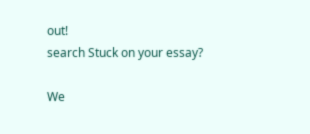out!
search Stuck on your essay?

We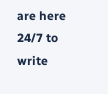are here 24/7 to write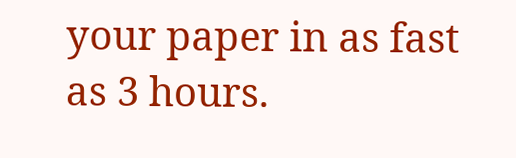your paper in as fast as 3 hours.